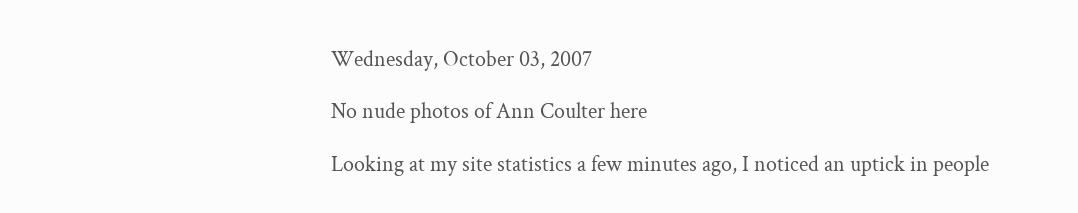Wednesday, October 03, 2007

No nude photos of Ann Coulter here

Looking at my site statistics a few minutes ago, I noticed an uptick in people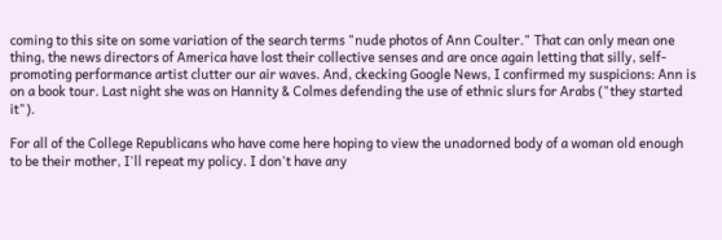coming to this site on some variation of the search terms "nude photos of Ann Coulter." That can only mean one thing, the news directors of America have lost their collective senses and are once again letting that silly, self-promoting performance artist clutter our air waves. And, ckecking Google News, I confirmed my suspicions: Ann is on a book tour. Last night she was on Hannity & Colmes defending the use of ethnic slurs for Arabs ("they started it").

For all of the College Republicans who have come here hoping to view the unadorned body of a woman old enough to be their mother, I'll repeat my policy. I don't have any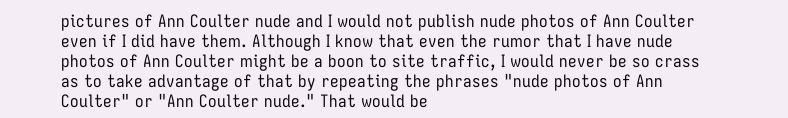pictures of Ann Coulter nude and I would not publish nude photos of Ann Coulter even if I did have them. Although I know that even the rumor that I have nude photos of Ann Coulter might be a boon to site traffic, I would never be so crass as to take advantage of that by repeating the phrases "nude photos of Ann Coulter" or "Ann Coulter nude." That would be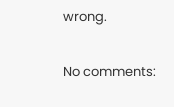wrong.

No comments: